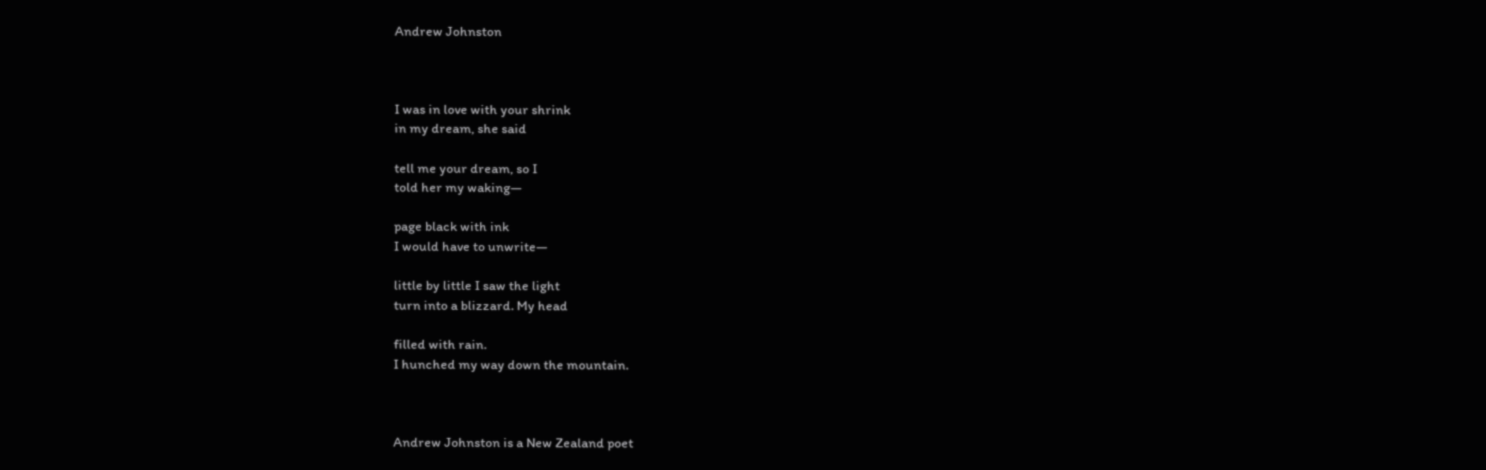Andrew Johnston



I was in love with your shrink
in my dream, she said

tell me your dream, so I
told her my waking—

page black with ink
I would have to unwrite—

little by little I saw the light
turn into a blizzard. My head

filled with rain.
I hunched my way down the mountain.



Andrew Johnston is a New Zealand poet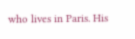who lives in Paris. His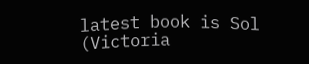latest book is Sol (Victoria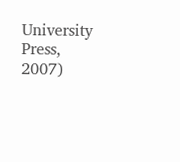University Press, 2007)